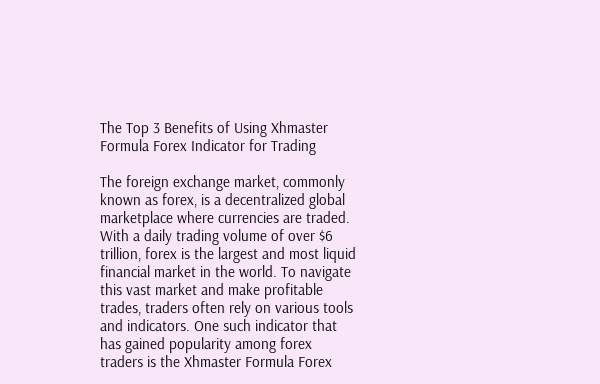The Top 3 Benefits of Using Xhmaster Formula Forex Indicator for Trading

The foreign exchange market, commonly known as forex, is a decentralized global marketplace where currencies are traded. With a daily trading volume of over $6 trillion, forex is the largest and most liquid financial market in the world. To navigate this vast market and make profitable trades, traders often rely on various tools and indicators. One such indicator that has gained popularity among forex traders is the Xhmaster Formula Forex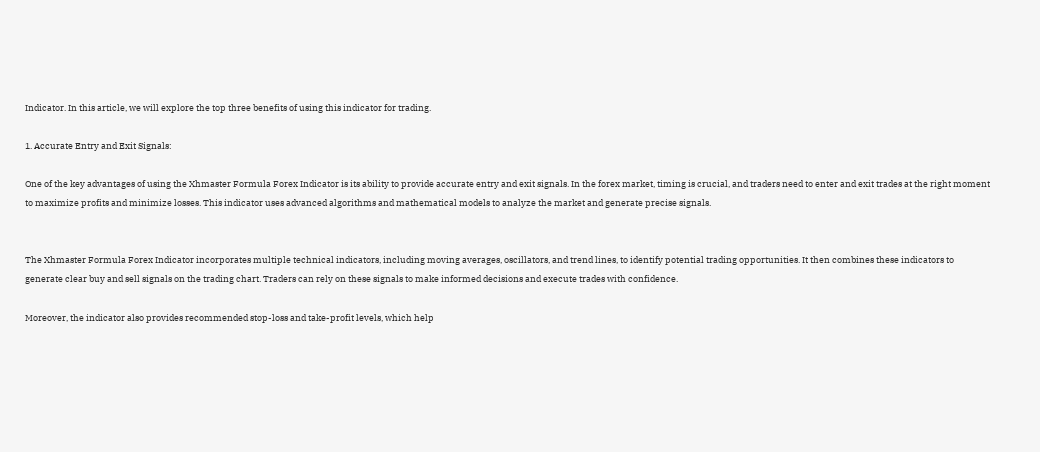Indicator. In this article, we will explore the top three benefits of using this indicator for trading.

1. Accurate Entry and Exit Signals:

One of the key advantages of using the Xhmaster Formula Forex Indicator is its ability to provide accurate entry and exit signals. In the forex market, timing is crucial, and traders need to enter and exit trades at the right moment to maximize profits and minimize losses. This indicator uses advanced algorithms and mathematical models to analyze the market and generate precise signals.


The Xhmaster Formula Forex Indicator incorporates multiple technical indicators, including moving averages, oscillators, and trend lines, to identify potential trading opportunities. It then combines these indicators to generate clear buy and sell signals on the trading chart. Traders can rely on these signals to make informed decisions and execute trades with confidence.

Moreover, the indicator also provides recommended stop-loss and take-profit levels, which help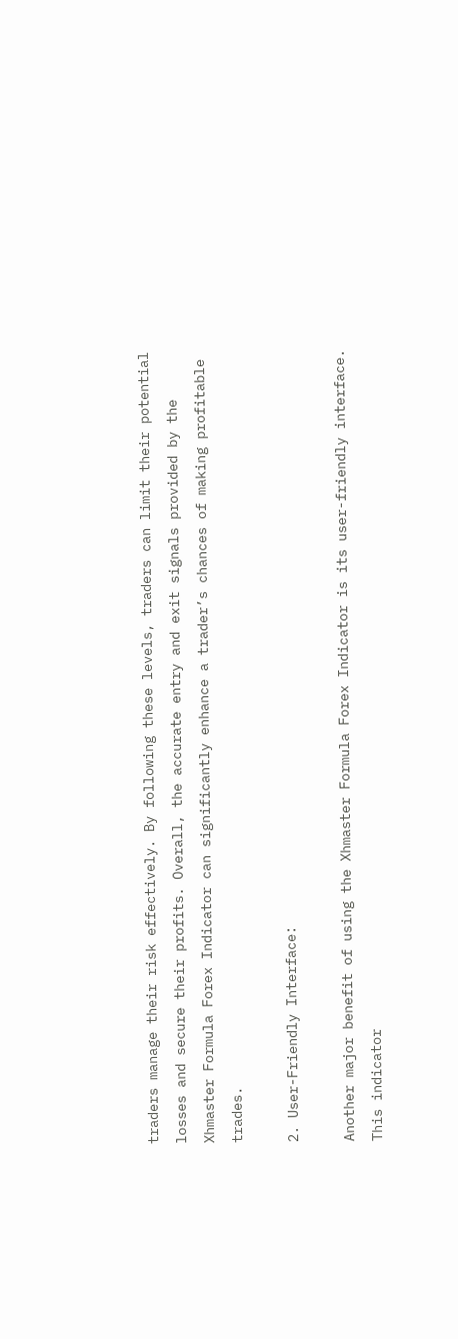traders manage their risk effectively. By following these levels, traders can limit their potential losses and secure their profits. Overall, the accurate entry and exit signals provided by the Xhmaster Formula Forex Indicator can significantly enhance a trader’s chances of making profitable trades.

2. User-Friendly Interface:

Another major benefit of using the Xhmaster Formula Forex Indicator is its user-friendly interface. This indicator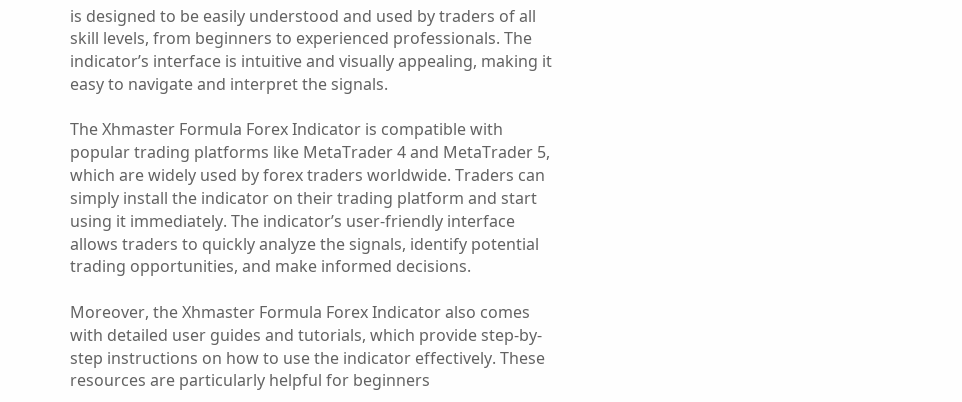is designed to be easily understood and used by traders of all skill levels, from beginners to experienced professionals. The indicator’s interface is intuitive and visually appealing, making it easy to navigate and interpret the signals.

The Xhmaster Formula Forex Indicator is compatible with popular trading platforms like MetaTrader 4 and MetaTrader 5, which are widely used by forex traders worldwide. Traders can simply install the indicator on their trading platform and start using it immediately. The indicator’s user-friendly interface allows traders to quickly analyze the signals, identify potential trading opportunities, and make informed decisions.

Moreover, the Xhmaster Formula Forex Indicator also comes with detailed user guides and tutorials, which provide step-by-step instructions on how to use the indicator effectively. These resources are particularly helpful for beginners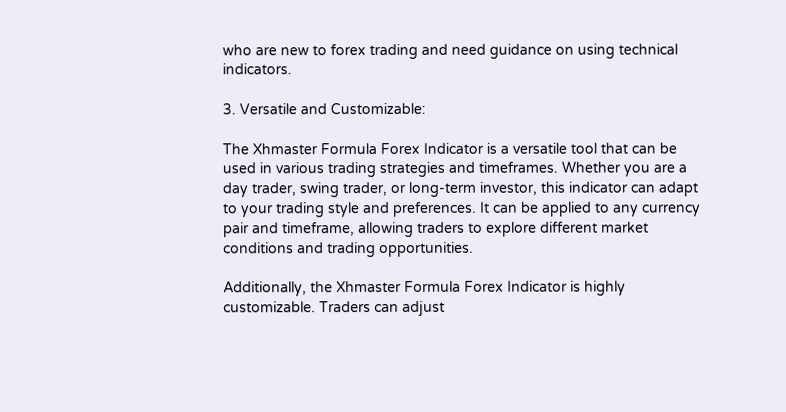who are new to forex trading and need guidance on using technical indicators.

3. Versatile and Customizable:

The Xhmaster Formula Forex Indicator is a versatile tool that can be used in various trading strategies and timeframes. Whether you are a day trader, swing trader, or long-term investor, this indicator can adapt to your trading style and preferences. It can be applied to any currency pair and timeframe, allowing traders to explore different market conditions and trading opportunities.

Additionally, the Xhmaster Formula Forex Indicator is highly customizable. Traders can adjust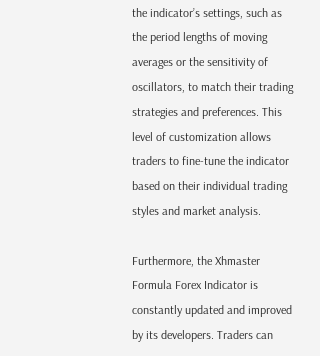the indicator’s settings, such as the period lengths of moving averages or the sensitivity of oscillators, to match their trading strategies and preferences. This level of customization allows traders to fine-tune the indicator based on their individual trading styles and market analysis.

Furthermore, the Xhmaster Formula Forex Indicator is constantly updated and improved by its developers. Traders can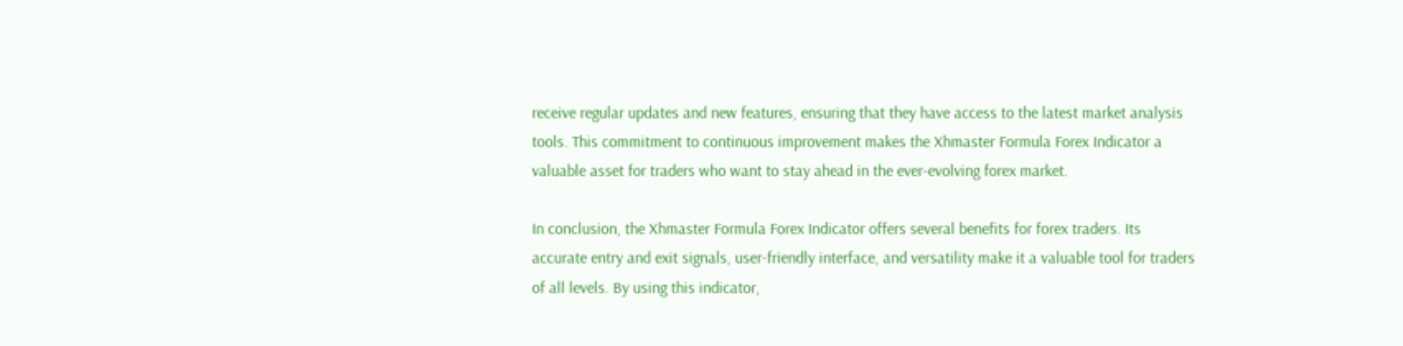receive regular updates and new features, ensuring that they have access to the latest market analysis tools. This commitment to continuous improvement makes the Xhmaster Formula Forex Indicator a valuable asset for traders who want to stay ahead in the ever-evolving forex market.

In conclusion, the Xhmaster Formula Forex Indicator offers several benefits for forex traders. Its accurate entry and exit signals, user-friendly interface, and versatility make it a valuable tool for traders of all levels. By using this indicator,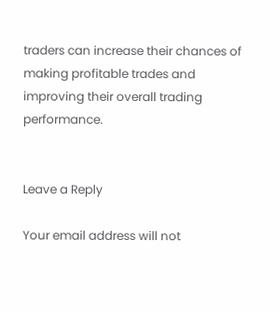traders can increase their chances of making profitable trades and improving their overall trading performance.


Leave a Reply

Your email address will not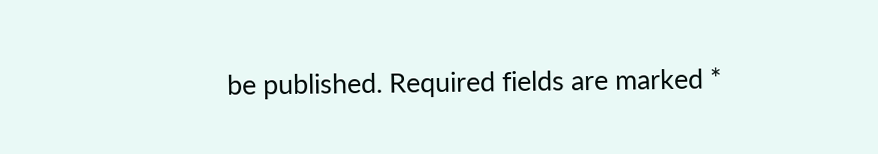be published. Required fields are marked *